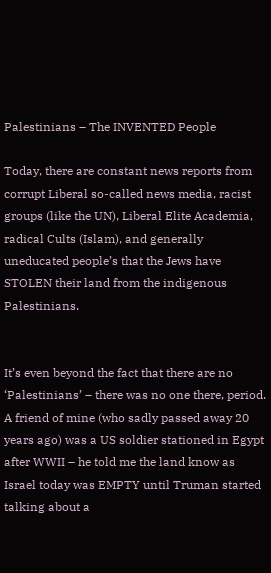Palestinians – The INVENTED People

Today, there are constant news reports from corrupt Liberal so-called news media, racist groups (like the UN), Liberal Elite Academia, radical Cults (Islam), and generally uneducated people’s that the Jews have STOLEN their land from the indigenous Palestinians.


It’s even beyond the fact that there are no ‘Palestinians’ – there was no one there, period. A friend of mine (who sadly passed away 20 years ago) was a US soldier stationed in Egypt after WWII – he told me the land know as Israel today was EMPTY until Truman started talking about a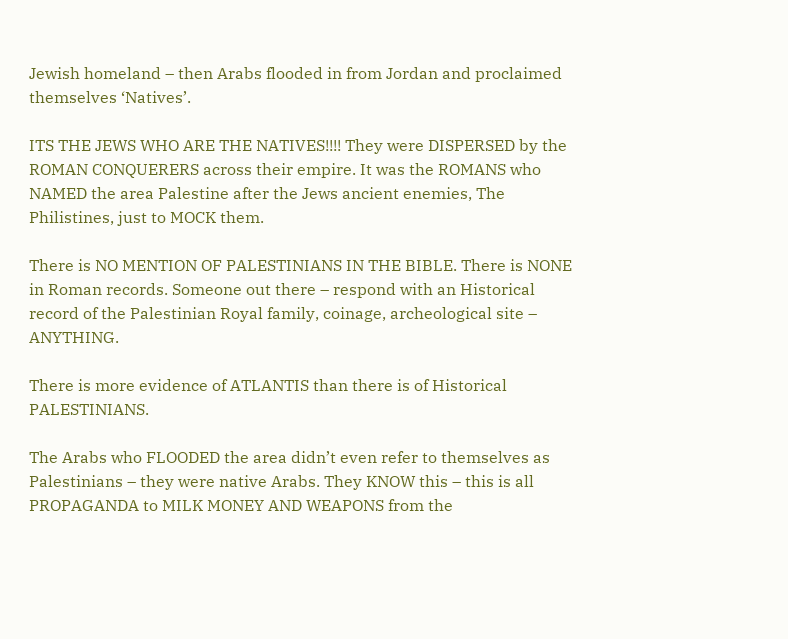Jewish homeland – then Arabs flooded in from Jordan and proclaimed themselves ‘Natives’.

ITS THE JEWS WHO ARE THE NATIVES!!!! They were DISPERSED by the ROMAN CONQUERERS across their empire. It was the ROMANS who NAMED the area Palestine after the Jews ancient enemies, The Philistines, just to MOCK them.

There is NO MENTION OF PALESTINIANS IN THE BIBLE. There is NONE in Roman records. Someone out there – respond with an Historical record of the Palestinian Royal family, coinage, archeological site – ANYTHING.

There is more evidence of ATLANTIS than there is of Historical PALESTINIANS.

The Arabs who FLOODED the area didn’t even refer to themselves as Palestinians – they were native Arabs. They KNOW this – this is all PROPAGANDA to MILK MONEY AND WEAPONS from the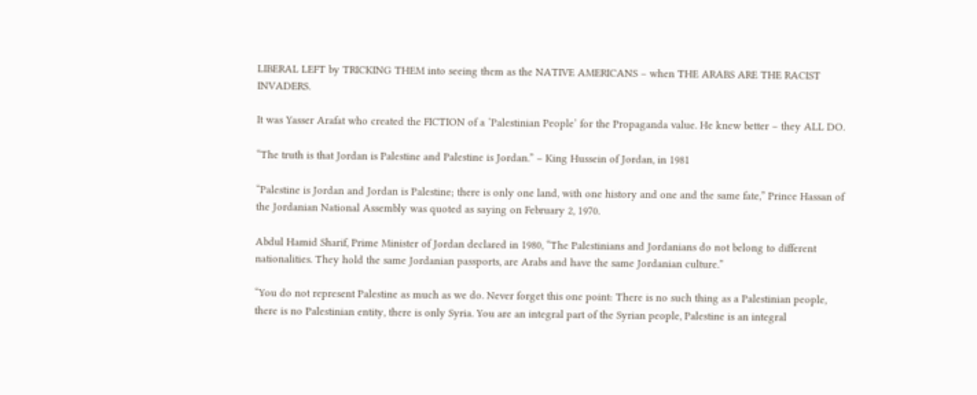LIBERAL LEFT by TRICKING THEM into seeing them as the NATIVE AMERICANS – when THE ARABS ARE THE RACIST INVADERS.

It was Yasser Arafat who created the FICTION of a ‘Palestinian People’ for the Propaganda value. He knew better – they ALL DO.

“The truth is that Jordan is Palestine and Palestine is Jordan.” – King Hussein of Jordan, in 1981

“Palestine is Jordan and Jordan is Palestine; there is only one land, with one history and one and the same fate,” Prince Hassan of the Jordanian National Assembly was quoted as saying on February 2, 1970.

Abdul Hamid Sharif, Prime Minister of Jordan declared in 1980, “The Palestinians and Jordanians do not belong to different nationalities. They hold the same Jordanian passports, are Arabs and have the same Jordanian culture.”

“You do not represent Palestine as much as we do. Never forget this one point: There is no such thing as a Palestinian people, there is no Palestinian entity, there is only Syria. You are an integral part of the Syrian people, Palestine is an integral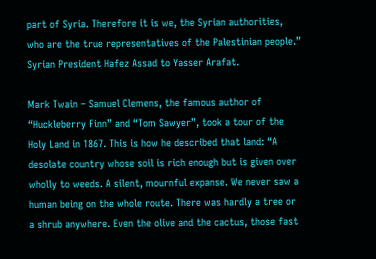part of Syria. Therefore it is we, the Syrian authorities, who are the true representatives of the Palestinian people.”
Syrian President Hafez Assad to Yasser Arafat.

Mark Twain – Samuel Clemens, the famous author of “Huckleberry Finn” and “Tom Sawyer”, took a tour of the Holy Land in 1867. This is how he described that land: “A desolate country whose soil is rich enough but is given over wholly to weeds. A silent, mournful expanse. We never saw a human being on the whole route. There was hardly a tree or a shrub anywhere. Even the olive and the cactus, those fast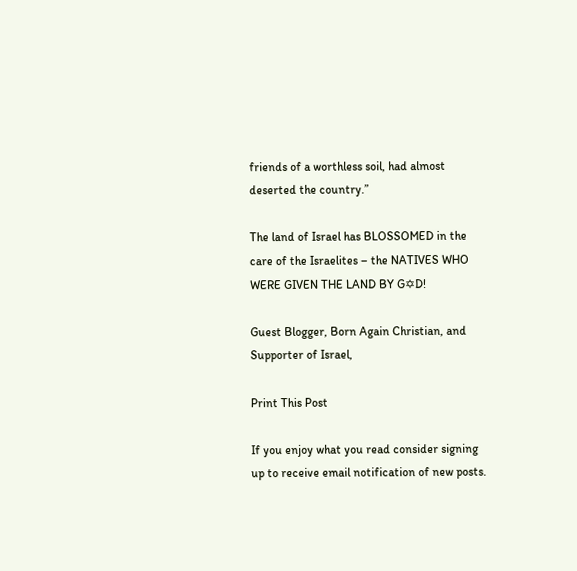friends of a worthless soil, had almost deserted the country.”

The land of Israel has BLOSSOMED in the care of the Israelites – the NATIVES WHO WERE GIVEN THE LAND BY G✡D!

Guest Blogger, Born Again Christian, and Supporter of Israel,

Print This Post

If you enjoy what you read consider signing up to receive email notification of new posts.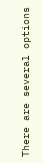There are several options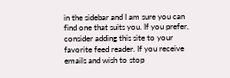in the sidebar and I am sure you can find one that suits you. If you prefer, consider adding this site to your favorite feed reader. If you receive emails and wish to stop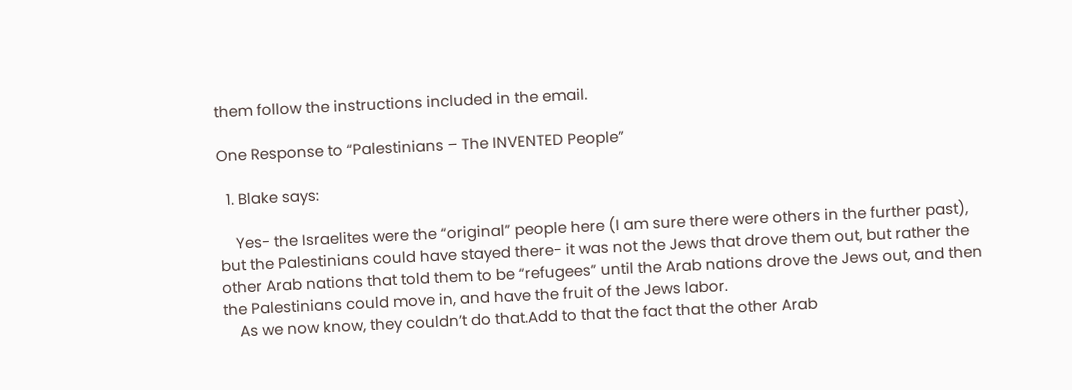them follow the instructions included in the email.

One Response to “Palestinians – The INVENTED People”

  1. Blake says:

    Yes- the Israelites were the “original” people here (I am sure there were others in the further past), but the Palestinians could have stayed there- it was not the Jews that drove them out, but rather the other Arab nations that told them to be “refugees” until the Arab nations drove the Jews out, and then the Palestinians could move in, and have the fruit of the Jews labor.
    As we now know, they couldn’t do that.Add to that the fact that the other Arab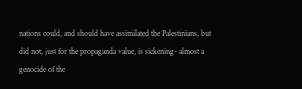nations could, and should have assimilated the Palestinians, but did not, just for the propaganda value, is sickening- almost a genocide of the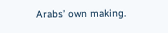Arabs’ own making.